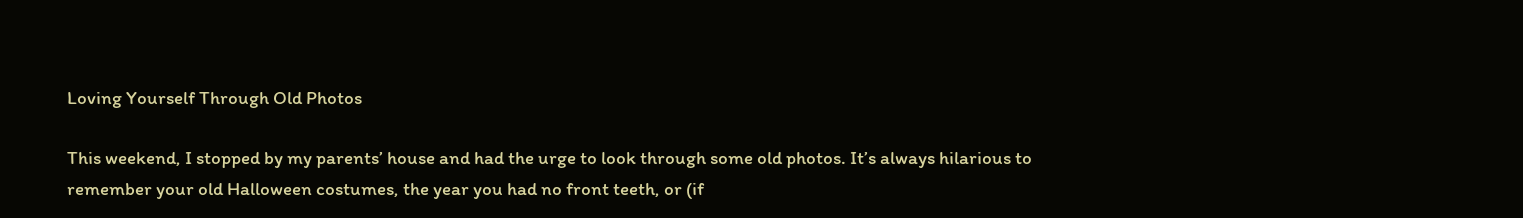Loving Yourself Through Old Photos

This weekend, I stopped by my parents’ house and had the urge to look through some old photos. It’s always hilarious to remember your old Halloween costumes, the year you had no front teeth, or (if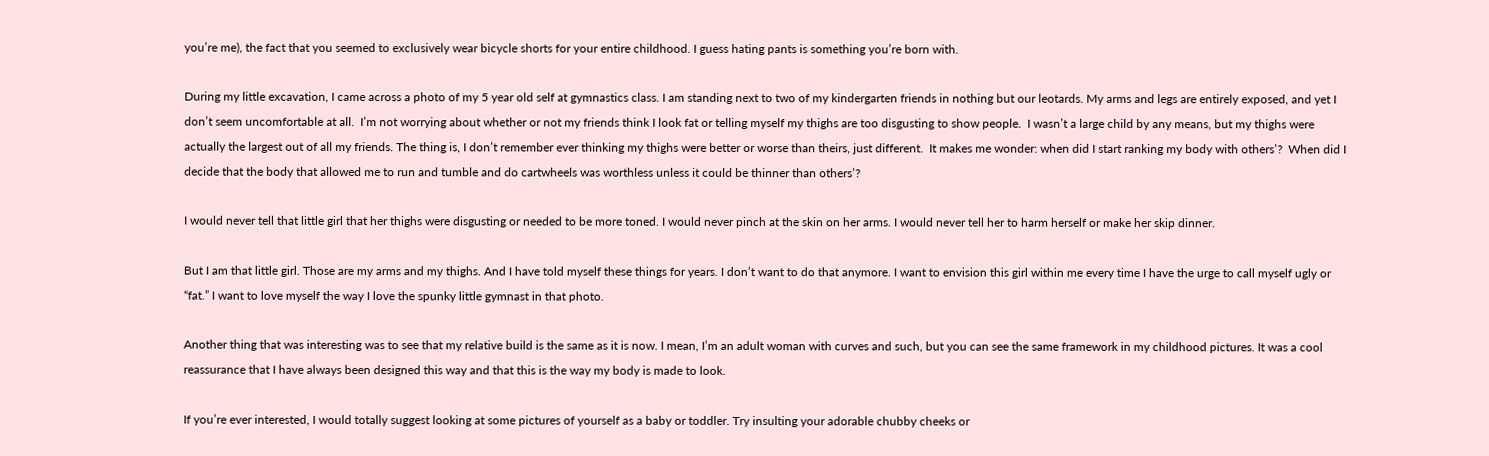you’re me), the fact that you seemed to exclusively wear bicycle shorts for your entire childhood. I guess hating pants is something you’re born with.

During my little excavation, I came across a photo of my 5 year old self at gymnastics class. I am standing next to two of my kindergarten friends in nothing but our leotards. My arms and legs are entirely exposed, and yet I don’t seem uncomfortable at all.  I’m not worrying about whether or not my friends think I look fat or telling myself my thighs are too disgusting to show people.  I wasn’t a large child by any means, but my thighs were actually the largest out of all my friends. The thing is, I don’t remember ever thinking my thighs were better or worse than theirs, just different.  It makes me wonder: when did I start ranking my body with others’?  When did I decide that the body that allowed me to run and tumble and do cartwheels was worthless unless it could be thinner than others’?

I would never tell that little girl that her thighs were disgusting or needed to be more toned. I would never pinch at the skin on her arms. I would never tell her to harm herself or make her skip dinner.

But I am that little girl. Those are my arms and my thighs. And I have told myself these things for years. I don’t want to do that anymore. I want to envision this girl within me every time I have the urge to call myself ugly or “fat.” I want to love myself the way I love the spunky little gymnast in that photo.

Another thing that was interesting was to see that my relative build is the same as it is now. I mean, I’m an adult woman with curves and such, but you can see the same framework in my childhood pictures. It was a cool reassurance that I have always been designed this way and that this is the way my body is made to look.

If you’re ever interested, I would totally suggest looking at some pictures of yourself as a baby or toddler. Try insulting your adorable chubby cheeks or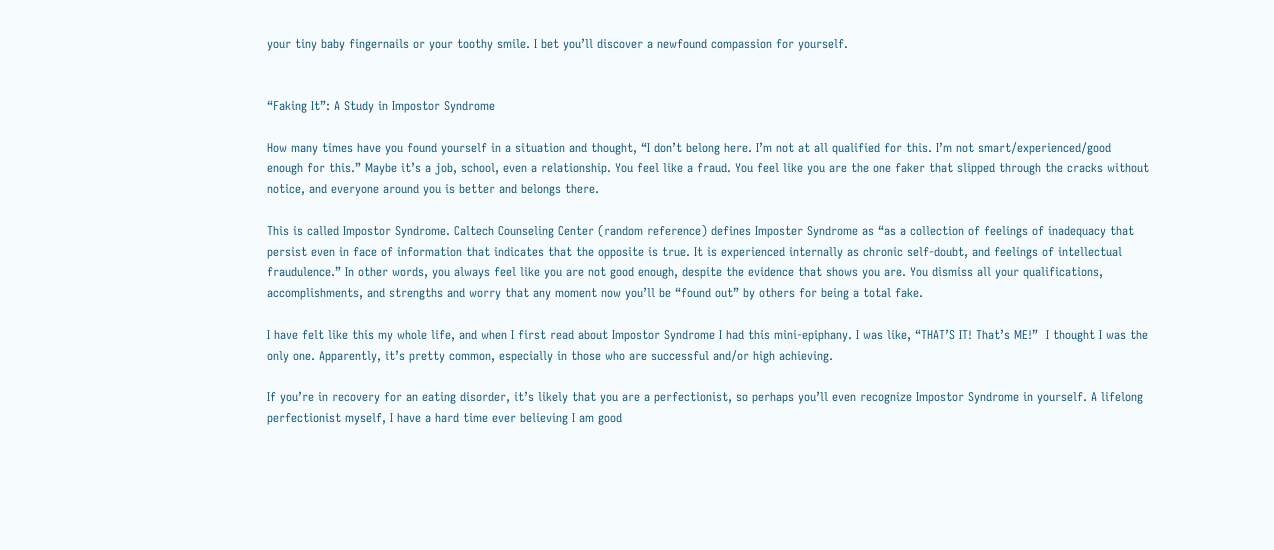your tiny baby fingernails or your toothy smile. I bet you’ll discover a newfound compassion for yourself.


“Faking It”: A Study in Impostor Syndrome

How many times have you found yourself in a situation and thought, “I don’t belong here. I’m not at all qualified for this. I’m not smart/experienced/good enough for this.” Maybe it’s a job, school, even a relationship. You feel like a fraud. You feel like you are the one faker that slipped through the cracks without notice, and everyone around you is better and belongs there.

This is called Impostor Syndrome. Caltech Counseling Center (random reference) defines Imposter Syndrome as “as a collection of feelings of inadequacy that persist even in face of information that indicates that the opposite is true. It is experienced internally as chronic self-doubt, and feelings of intellectual fraudulence.” In other words, you always feel like you are not good enough, despite the evidence that shows you are. You dismiss all your qualifications, accomplishments, and strengths and worry that any moment now you’ll be “found out” by others for being a total fake.

I have felt like this my whole life, and when I first read about Impostor Syndrome I had this mini-epiphany. I was like, “THAT’S IT! That’s ME!”  I thought I was the only one. Apparently, it’s pretty common, especially in those who are successful and/or high achieving.

If you’re in recovery for an eating disorder, it’s likely that you are a perfectionist, so perhaps you’ll even recognize Impostor Syndrome in yourself. A lifelong perfectionist myself, I have a hard time ever believing I am good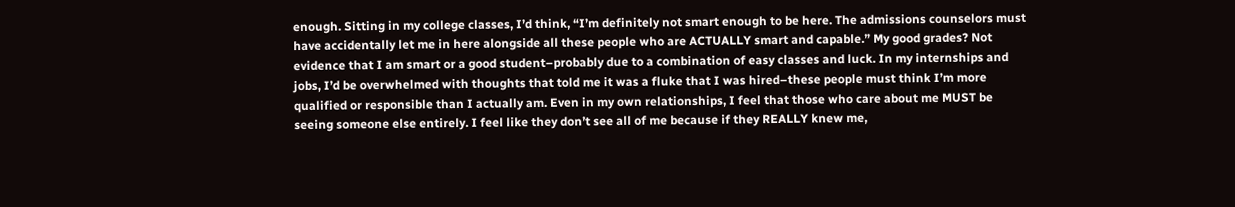enough. Sitting in my college classes, I’d think, “I’m definitely not smart enough to be here. The admissions counselors must have accidentally let me in here alongside all these people who are ACTUALLY smart and capable.” My good grades? Not evidence that I am smart or a good student–probably due to a combination of easy classes and luck. In my internships and jobs, I’d be overwhelmed with thoughts that told me it was a fluke that I was hired–these people must think I’m more qualified or responsible than I actually am. Even in my own relationships, I feel that those who care about me MUST be seeing someone else entirely. I feel like they don’t see all of me because if they REALLY knew me,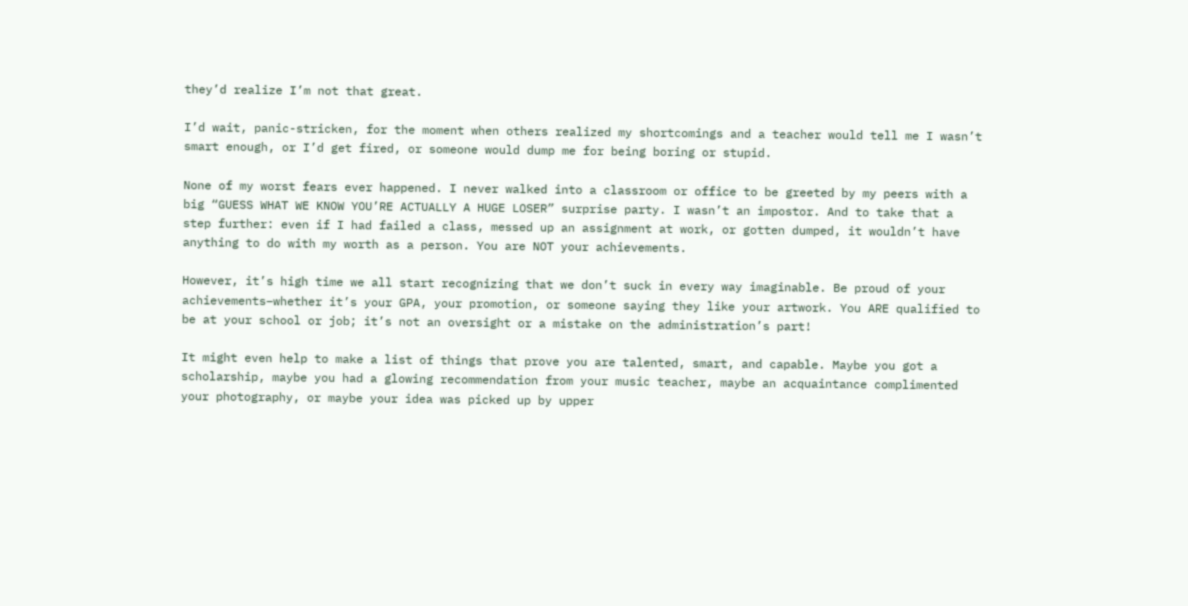they’d realize I’m not that great.

I’d wait, panic-stricken, for the moment when others realized my shortcomings and a teacher would tell me I wasn’t smart enough, or I’d get fired, or someone would dump me for being boring or stupid.

None of my worst fears ever happened. I never walked into a classroom or office to be greeted by my peers with a big “GUESS WHAT WE KNOW YOU’RE ACTUALLY A HUGE LOSER” surprise party. I wasn’t an impostor. And to take that a step further: even if I had failed a class, messed up an assignment at work, or gotten dumped, it wouldn’t have anything to do with my worth as a person. You are NOT your achievements.

However, it’s high time we all start recognizing that we don’t suck in every way imaginable. Be proud of your achievements–whether it’s your GPA, your promotion, or someone saying they like your artwork. You ARE qualified to be at your school or job; it’s not an oversight or a mistake on the administration’s part!

It might even help to make a list of things that prove you are talented, smart, and capable. Maybe you got a scholarship, maybe you had a glowing recommendation from your music teacher, maybe an acquaintance complimented your photography, or maybe your idea was picked up by upper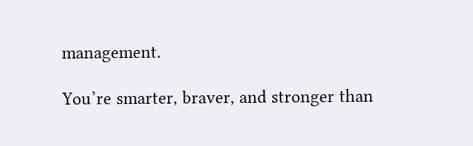management.

You’re smarter, braver, and stronger than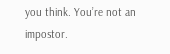you think. You’re not an impostor.